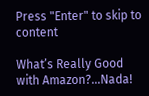Press "Enter" to skip to content

What’s Really Good with Amazon?…Nada!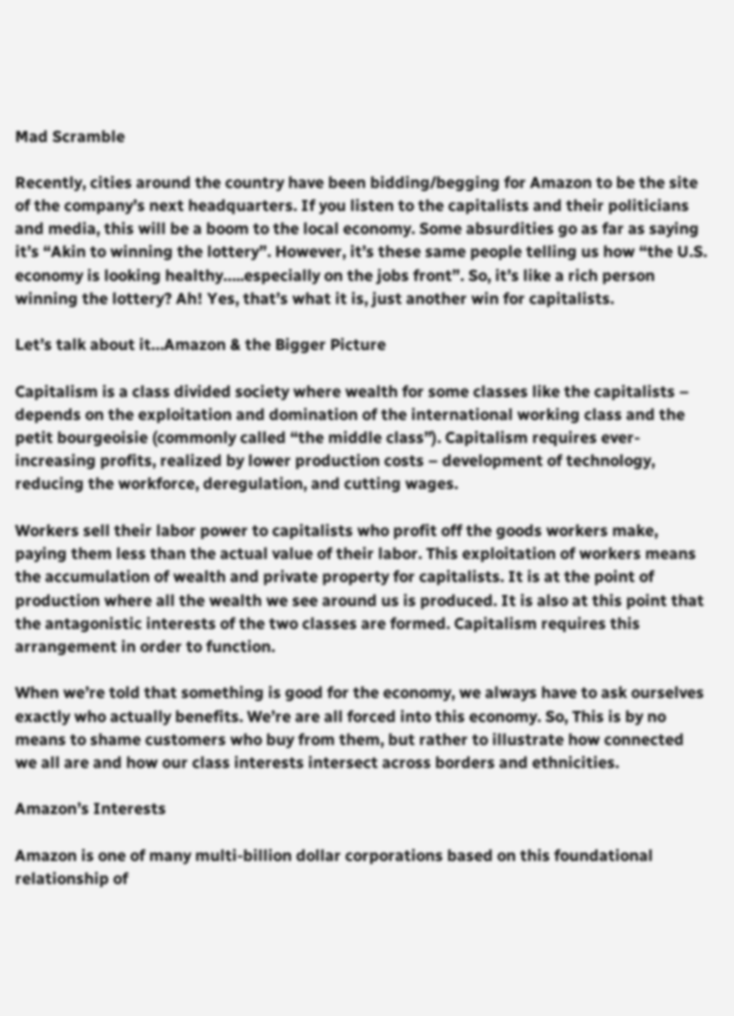Mad Scramble

Recently, cities around the country have been bidding/begging for Amazon to be the site of the company’s next headquarters. If you listen to the capitalists and their politicians and media, this will be a boom to the local economy. Some absurdities go as far as saying it’s “Akin to winning the lottery”. However, it’s these same people telling us how “the U.S. economy is looking healthy…..especially on the jobs front”. So, it’s like a rich person winning the lottery? Ah! Yes, that’s what it is, just another win for capitalists.

Let’s talk about it…Amazon & the Bigger Picture

Capitalism is a class divided society where wealth for some classes like the capitalists – depends on the exploitation and domination of the international working class and the petit bourgeoisie (commonly called “the middle class”). Capitalism requires ever-increasing profits, realized by lower production costs – development of technology, reducing the workforce, deregulation, and cutting wages.

Workers sell their labor power to capitalists who profit off the goods workers make, paying them less than the actual value of their labor. This exploitation of workers means the accumulation of wealth and private property for capitalists. It is at the point of production where all the wealth we see around us is produced. It is also at this point that the antagonistic interests of the two classes are formed. Capitalism requires this arrangement in order to function.

When we’re told that something is good for the economy, we always have to ask ourselves exactly who actually benefits. We’re are all forced into this economy. So, This is by no means to shame customers who buy from them, but rather to illustrate how connected we all are and how our class interests intersect across borders and ethnicities.

Amazon’s Interests

Amazon is one of many multi-billion dollar corporations based on this foundational relationship of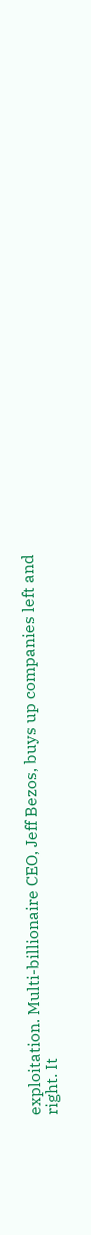exploitation. Multi-billionaire CEO, Jeff Bezos, buys up companies left and right. It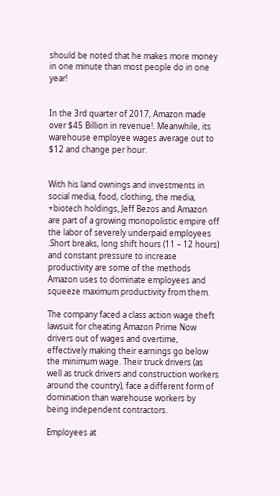should be noted that he makes more money in one minute than most people do in one year!


In the 3rd quarter of 2017, Amazon made over $45 Billion in revenue!. Meanwhile, its warehouse employee wages average out to $12 and change per hour.


With his land ownings and investments in social media, food, clothing, the media, +biotech holdings, Jeff Bezos and Amazon are part of a growing monopolistic empire off the labor of severely underpaid employees .Short breaks, long shift hours (11 – 12 hours) and constant pressure to increase productivity are some of the methods Amazon uses to dominate employees and squeeze maximum productivity from them.

The company faced a class action wage theft lawsuit for cheating Amazon Prime Now drivers out of wages and overtime, effectively making their earnings go below the minimum wage. Their truck drivers (as well as truck drivers and construction workers around the country), face a different form of domination than warehouse workers by being independent contractors.

Employees at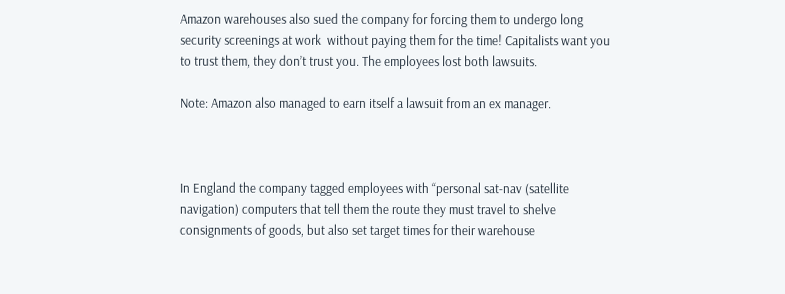Amazon warehouses also sued the company for forcing them to undergo long security screenings at work  without paying them for the time! Capitalists want you to trust them, they don’t trust you. The employees lost both lawsuits.

Note: Amazon also managed to earn itself a lawsuit from an ex manager.



In England the company tagged employees with “personal sat-nav (satellite navigation) computers that tell them the route they must travel to shelve consignments of goods, but also set target times for their warehouse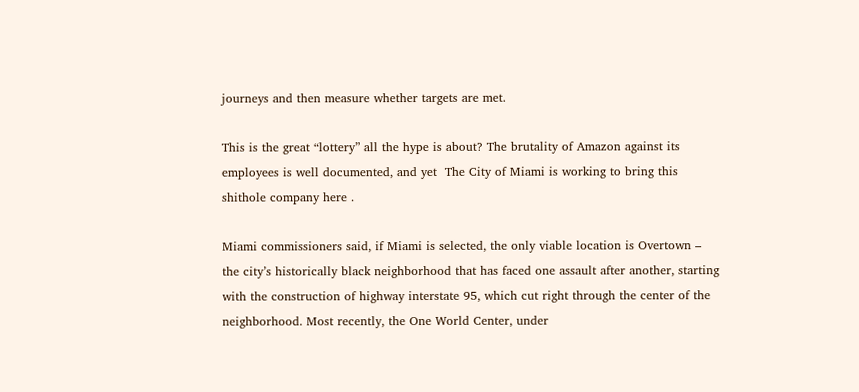journeys and then measure whether targets are met.

This is the great “lottery” all the hype is about? The brutality of Amazon against its employees is well documented, and yet  The City of Miami is working to bring this shithole company here .

Miami commissioners said, if Miami is selected, the only viable location is Overtown – the city’s historically black neighborhood that has faced one assault after another, starting with the construction of highway interstate 95, which cut right through the center of the neighborhood. Most recently, the One World Center, under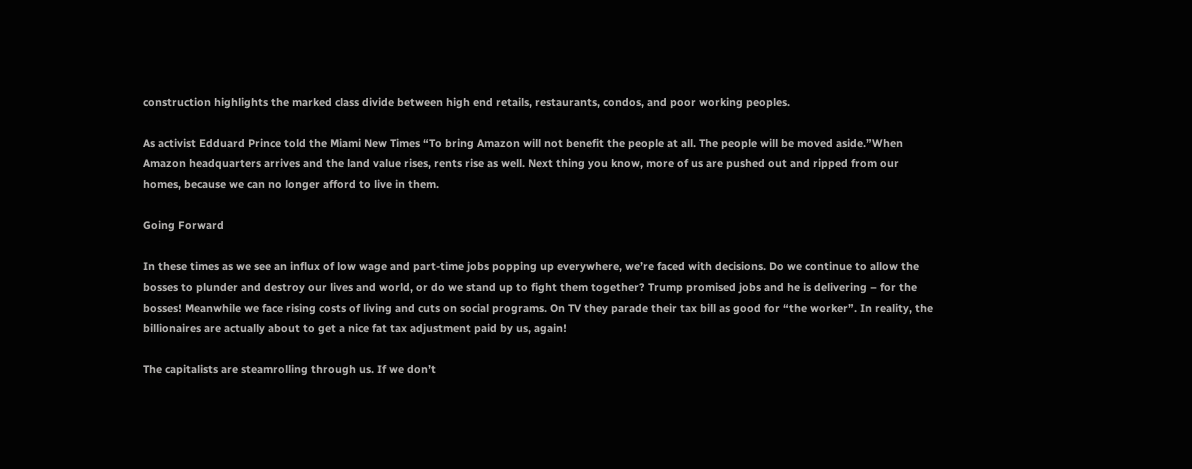construction highlights the marked class divide between high end retails, restaurants, condos, and poor working peoples.

As activist Edduard Prince told the Miami New Times “To bring Amazon will not benefit the people at all. The people will be moved aside.”When Amazon headquarters arrives and the land value rises, rents rise as well. Next thing you know, more of us are pushed out and ripped from our homes, because we can no longer afford to live in them.

Going Forward

In these times as we see an influx of low wage and part-time jobs popping up everywhere, we’re faced with decisions. Do we continue to allow the bosses to plunder and destroy our lives and world, or do we stand up to fight them together? Trump promised jobs and he is delivering – for the bosses! Meanwhile we face rising costs of living and cuts on social programs. On TV they parade their tax bill as good for “the worker”. In reality, the billionaires are actually about to get a nice fat tax adjustment paid by us, again!

The capitalists are steamrolling through us. If we don’t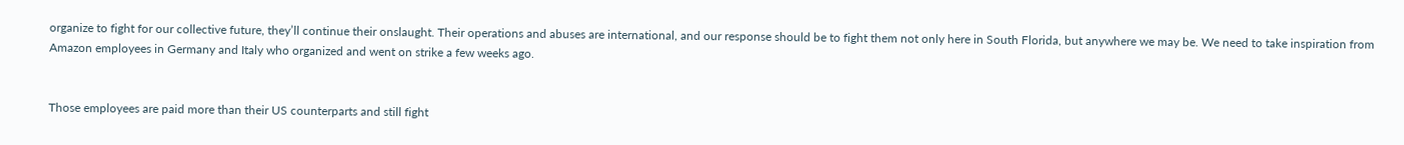organize to fight for our collective future, they’ll continue their onslaught. Their operations and abuses are international, and our response should be to fight them not only here in South Florida, but anywhere we may be. We need to take inspiration from Amazon employees in Germany and Italy who organized and went on strike a few weeks ago.


Those employees are paid more than their US counterparts and still fight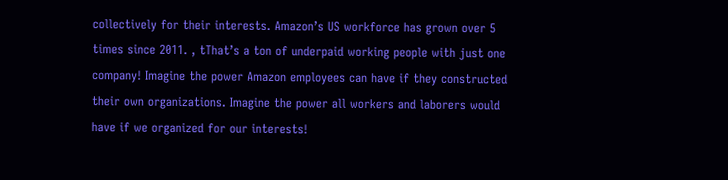collectively for their interests. Amazon’s US workforce has grown over 5 times since 2011. , tThat’s a ton of underpaid working people with just one company! Imagine the power Amazon employees can have if they constructed their own organizations. Imagine the power all workers and laborers would have if we organized for our interests!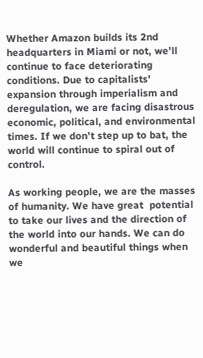Whether Amazon builds its 2nd headquarters in Miami or not, we’ll continue to face deteriorating conditions. Due to capitalists’ expansion through imperialism and deregulation, we are facing disastrous economic, political, and environmental times. If we don’t step up to bat, the world will continue to spiral out of control.

As working people, we are the masses of humanity. We have great  potential to take our lives and the direction of the world into our hands. We can do wonderful and beautiful things when we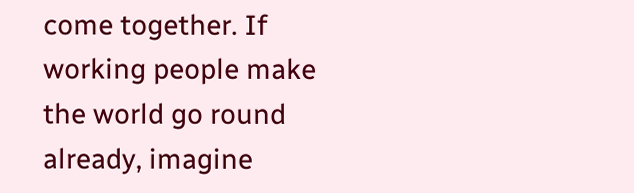come together. If working people make the world go round already, imagine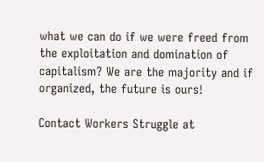what we can do if we were freed from the exploitation and domination of capitalism? We are the majority and if organized, the future is ours!

Contact Workers Struggle at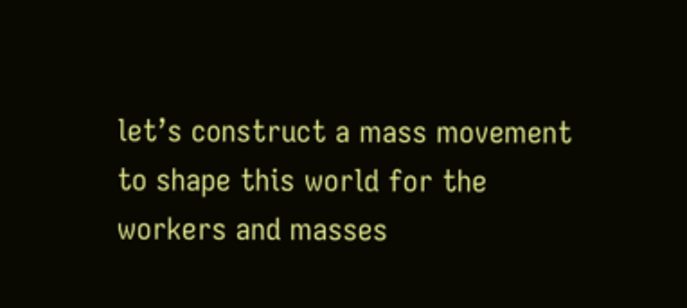let’s construct a mass movement to shape this world for the workers and masses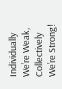Individually We’re Weak, Collectively We’re Strong!